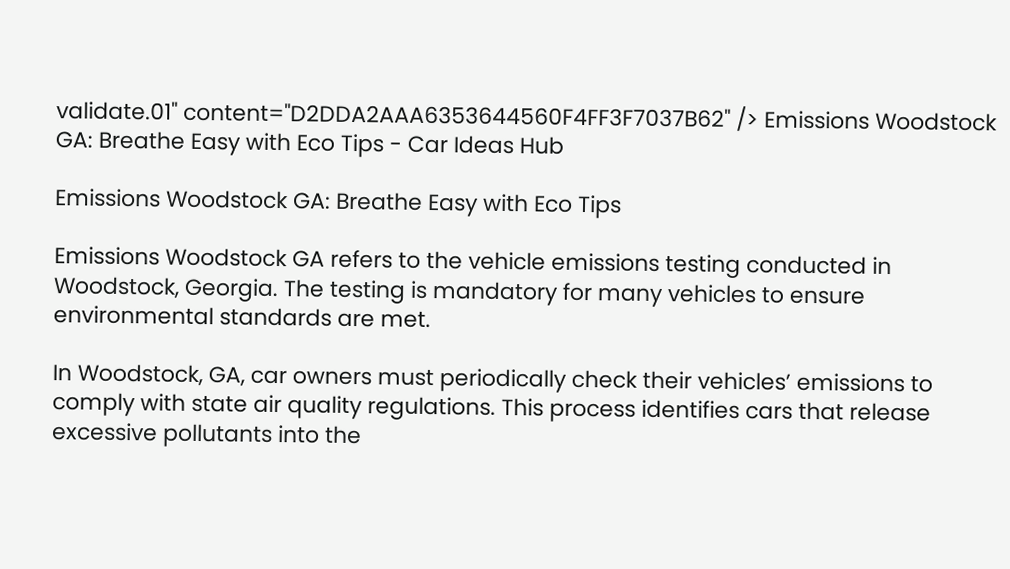validate.01" content="D2DDA2AAA6353644560F4FF3F7037B62" /> Emissions Woodstock GA: Breathe Easy with Eco Tips - Car Ideas Hub

Emissions Woodstock GA: Breathe Easy with Eco Tips

Emissions Woodstock GA refers to the vehicle emissions testing conducted in Woodstock, Georgia. The testing is mandatory for many vehicles to ensure environmental standards are met.

In Woodstock, GA, car owners must periodically check their vehicles’ emissions to comply with state air quality regulations. This process identifies cars that release excessive pollutants into the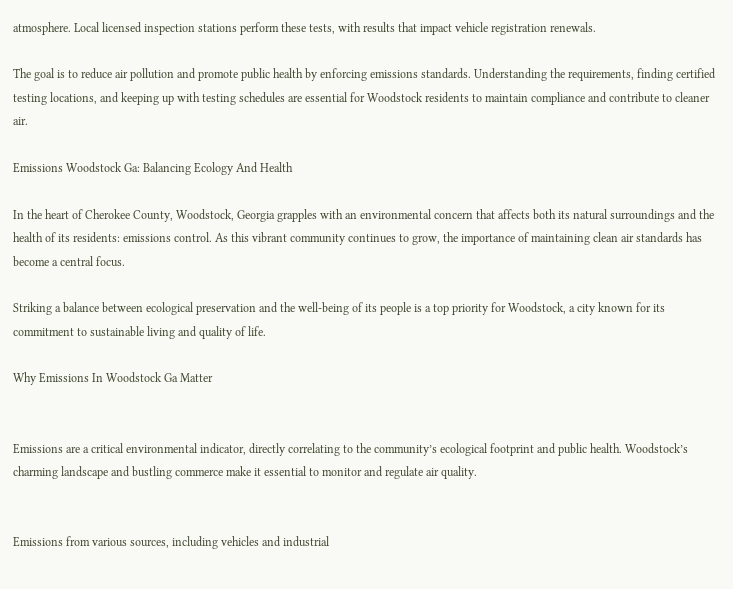atmosphere. Local licensed inspection stations perform these tests, with results that impact vehicle registration renewals.

The goal is to reduce air pollution and promote public health by enforcing emissions standards. Understanding the requirements, finding certified testing locations, and keeping up with testing schedules are essential for Woodstock residents to maintain compliance and contribute to cleaner air.

Emissions Woodstock Ga: Balancing Ecology And Health

In the heart of Cherokee County, Woodstock, Georgia grapples with an environmental concern that affects both its natural surroundings and the health of its residents: emissions control. As this vibrant community continues to grow, the importance of maintaining clean air standards has become a central focus.

Striking a balance between ecological preservation and the well-being of its people is a top priority for Woodstock, a city known for its commitment to sustainable living and quality of life.

Why Emissions In Woodstock Ga Matter


Emissions are a critical environmental indicator, directly correlating to the community’s ecological footprint and public health. Woodstock’s charming landscape and bustling commerce make it essential to monitor and regulate air quality.


Emissions from various sources, including vehicles and industrial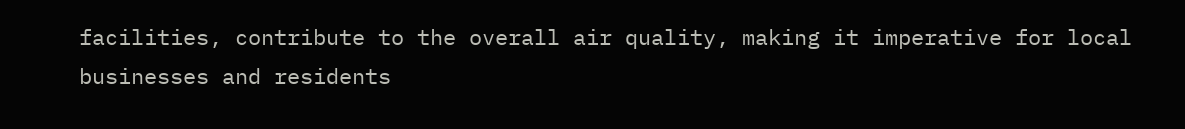facilities, contribute to the overall air quality, making it imperative for local businesses and residents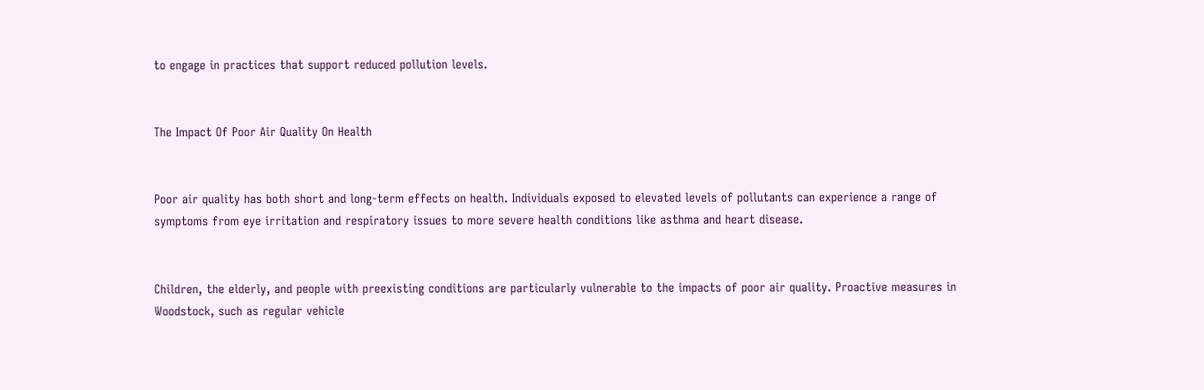to engage in practices that support reduced pollution levels.


The Impact Of Poor Air Quality On Health


Poor air quality has both short and long-term effects on health. Individuals exposed to elevated levels of pollutants can experience a range of symptoms from eye irritation and respiratory issues to more severe health conditions like asthma and heart disease.


Children, the elderly, and people with preexisting conditions are particularly vulnerable to the impacts of poor air quality. Proactive measures in Woodstock, such as regular vehicle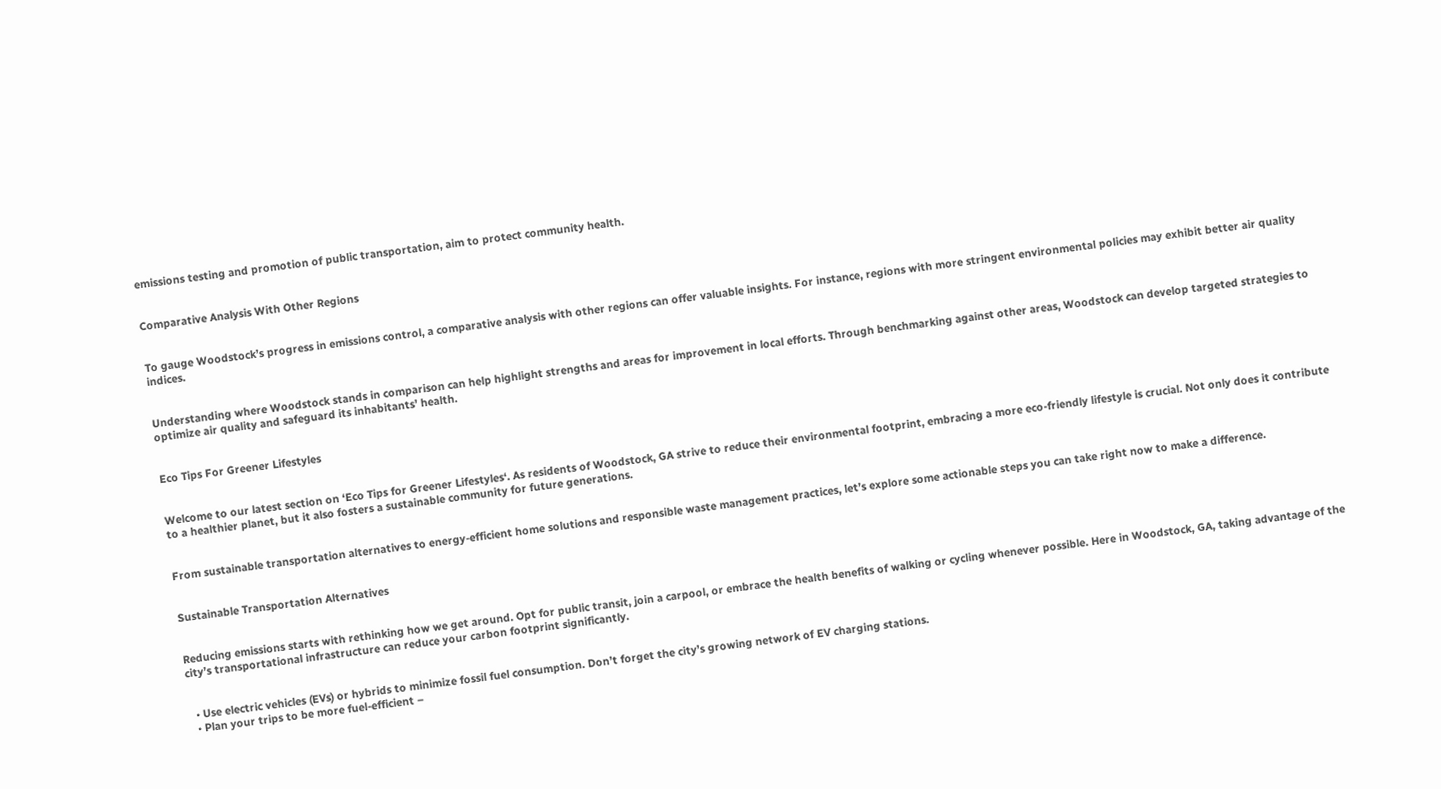emissions testing and promotion of public transportation, aim to protect community health.


Comparative Analysis With Other Regions


To gauge Woodstock’s progress in emissions control, a comparative analysis with other regions can offer valuable insights. For instance, regions with more stringent environmental policies may exhibit better air quality indices.


Understanding where Woodstock stands in comparison can help highlight strengths and areas for improvement in local efforts. Through benchmarking against other areas, Woodstock can develop targeted strategies to optimize air quality and safeguard its inhabitants’ health.


Eco Tips For Greener Lifestyles


Welcome to our latest section on ‘Eco Tips for Greener Lifestyles‘. As residents of Woodstock, GA strive to reduce their environmental footprint, embracing a more eco-friendly lifestyle is crucial. Not only does it contribute to a healthier planet, but it also fosters a sustainable community for future generations.


From sustainable transportation alternatives to energy-efficient home solutions and responsible waste management practices, let’s explore some actionable steps you can take right now to make a difference.


Sustainable Transportation Alternatives


Reducing emissions starts with rethinking how we get around. Opt for public transit, join a carpool, or embrace the health benefits of walking or cycling whenever possible. Here in Woodstock, GA, taking advantage of the city’s transportational infrastructure can reduce your carbon footprint significantly.


  • Use electric vehicles (EVs) or hybrids to minimize fossil fuel consumption. Don’t forget the city’s growing network of EV charging stations.
  • Plan your trips to be more fuel-efficient –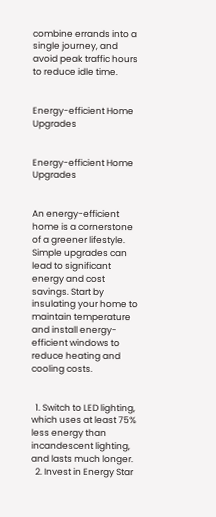combine errands into a single journey, and avoid peak traffic hours to reduce idle time.


Energy-efficient Home Upgrades


Energy-efficient Home Upgrades


An energy-efficient home is a cornerstone of a greener lifestyle. Simple upgrades can lead to significant energy and cost savings. Start by insulating your home to maintain temperature and install energy-efficient windows to reduce heating and cooling costs.


  1. Switch to LED lighting, which uses at least 75% less energy than incandescent lighting, and lasts much longer.
  2. Invest in Energy Star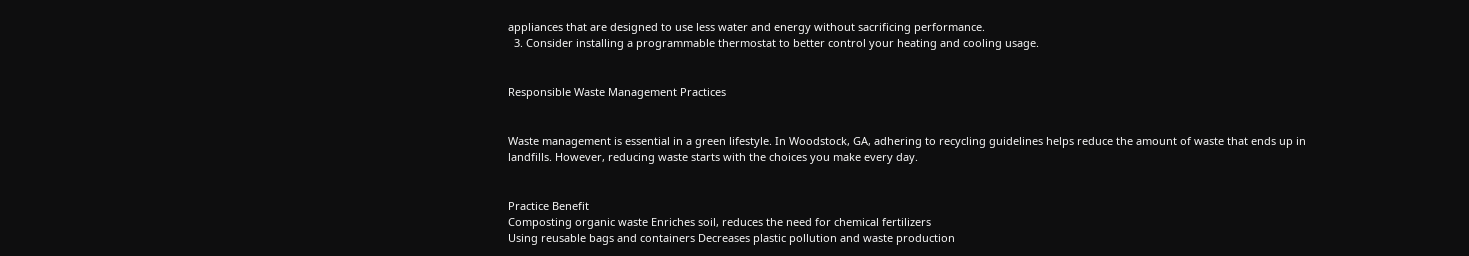appliances that are designed to use less water and energy without sacrificing performance.
  3. Consider installing a programmable thermostat to better control your heating and cooling usage.


Responsible Waste Management Practices


Waste management is essential in a green lifestyle. In Woodstock, GA, adhering to recycling guidelines helps reduce the amount of waste that ends up in landfills. However, reducing waste starts with the choices you make every day.


Practice Benefit
Composting organic waste Enriches soil, reduces the need for chemical fertilizers
Using reusable bags and containers Decreases plastic pollution and waste production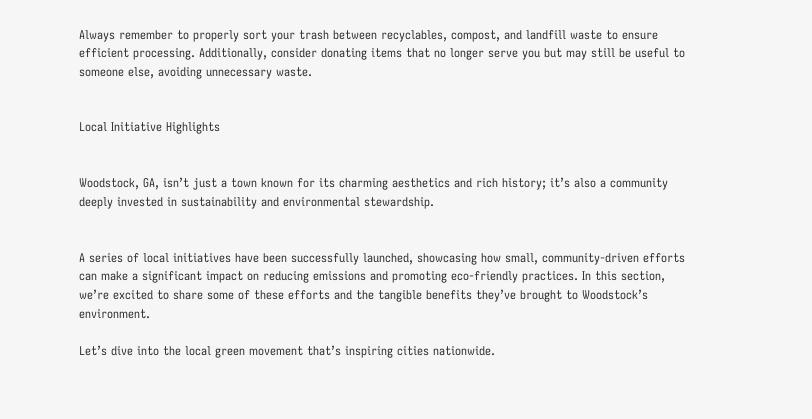Always remember to properly sort your trash between recyclables, compost, and landfill waste to ensure efficient processing. Additionally, consider donating items that no longer serve you but may still be useful to someone else, avoiding unnecessary waste.


Local Initiative Highlights


Woodstock, GA, isn’t just a town known for its charming aesthetics and rich history; it’s also a community deeply invested in sustainability and environmental stewardship.


A series of local initiatives have been successfully launched, showcasing how small, community-driven efforts can make a significant impact on reducing emissions and promoting eco-friendly practices. In this section, we’re excited to share some of these efforts and the tangible benefits they’ve brought to Woodstock’s environment.

Let’s dive into the local green movement that’s inspiring cities nationwide.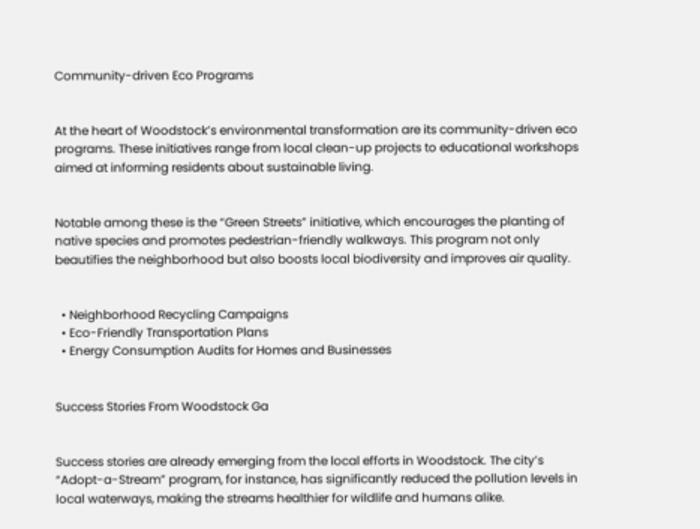Community-driven Eco Programs


At the heart of Woodstock’s environmental transformation are its community-driven eco programs. These initiatives range from local clean-up projects to educational workshops aimed at informing residents about sustainable living.


Notable among these is the “Green Streets” initiative, which encourages the planting of native species and promotes pedestrian-friendly walkways. This program not only beautifies the neighborhood but also boosts local biodiversity and improves air quality.


  • Neighborhood Recycling Campaigns
  • Eco-Friendly Transportation Plans
  • Energy Consumption Audits for Homes and Businesses


Success Stories From Woodstock Ga


Success stories are already emerging from the local efforts in Woodstock. The city’s “Adopt-a-Stream” program, for instance, has significantly reduced the pollution levels in local waterways, making the streams healthier for wildlife and humans alike.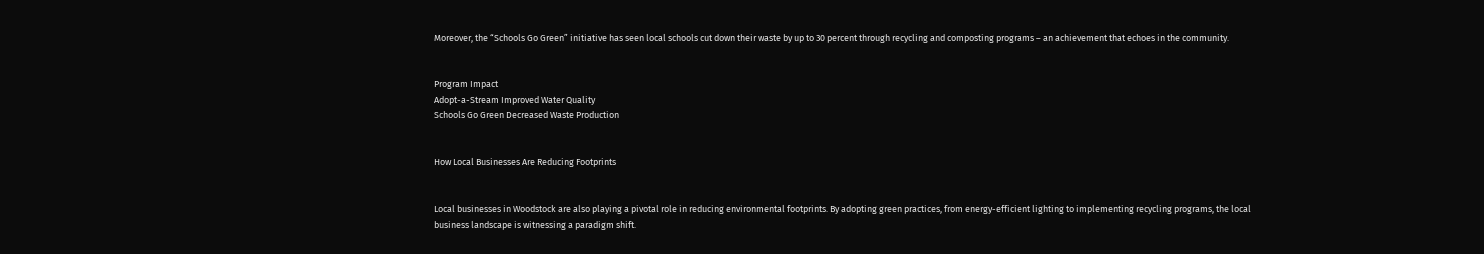Moreover, the “Schools Go Green” initiative has seen local schools cut down their waste by up to 30 percent through recycling and composting programs – an achievement that echoes in the community.


Program Impact
Adopt-a-Stream Improved Water Quality
Schools Go Green Decreased Waste Production


How Local Businesses Are Reducing Footprints


Local businesses in Woodstock are also playing a pivotal role in reducing environmental footprints. By adopting green practices, from energy-efficient lighting to implementing recycling programs, the local business landscape is witnessing a paradigm shift.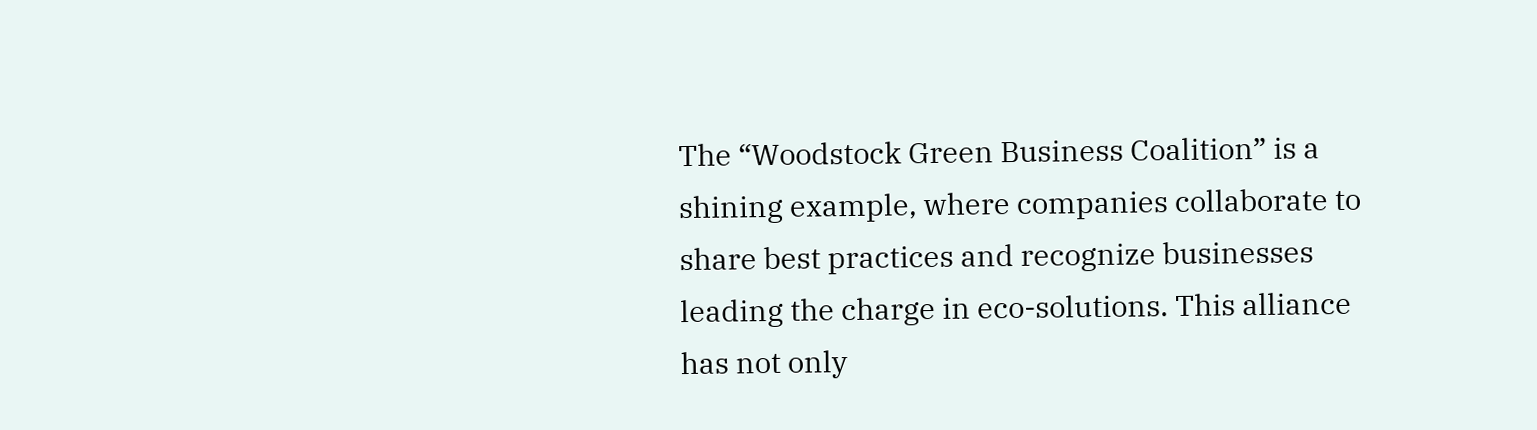The “Woodstock Green Business Coalition” is a shining example, where companies collaborate to share best practices and recognize businesses leading the charge in eco-solutions. This alliance has not only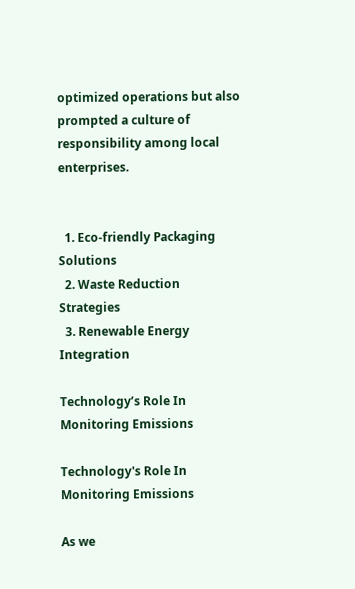optimized operations but also prompted a culture of responsibility among local enterprises.


  1. Eco-friendly Packaging Solutions
  2. Waste Reduction Strategies
  3. Renewable Energy Integration

Technology’s Role In Monitoring Emissions

Technology's Role In Monitoring Emissions

As we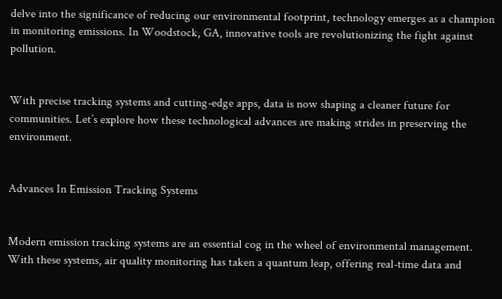delve into the significance of reducing our environmental footprint, technology emerges as a champion in monitoring emissions. In Woodstock, GA, innovative tools are revolutionizing the fight against pollution.


With precise tracking systems and cutting-edge apps, data is now shaping a cleaner future for communities. Let’s explore how these technological advances are making strides in preserving the environment.


Advances In Emission Tracking Systems


Modern emission tracking systems are an essential cog in the wheel of environmental management. With these systems, air quality monitoring has taken a quantum leap, offering real-time data and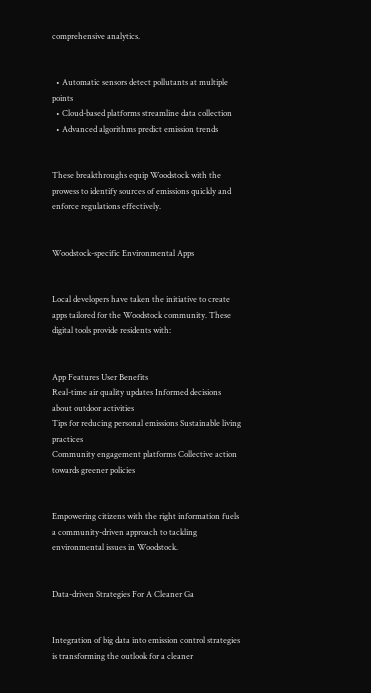comprehensive analytics.


  • Automatic sensors detect pollutants at multiple points
  • Cloud-based platforms streamline data collection
  • Advanced algorithms predict emission trends


These breakthroughs equip Woodstock with the prowess to identify sources of emissions quickly and enforce regulations effectively.


Woodstock-specific Environmental Apps


Local developers have taken the initiative to create apps tailored for the Woodstock community. These digital tools provide residents with:


App Features User Benefits
Real-time air quality updates Informed decisions about outdoor activities
Tips for reducing personal emissions Sustainable living practices
Community engagement platforms Collective action towards greener policies


Empowering citizens with the right information fuels a community-driven approach to tackling environmental issues in Woodstock.


Data-driven Strategies For A Cleaner Ga


Integration of big data into emission control strategies is transforming the outlook for a cleaner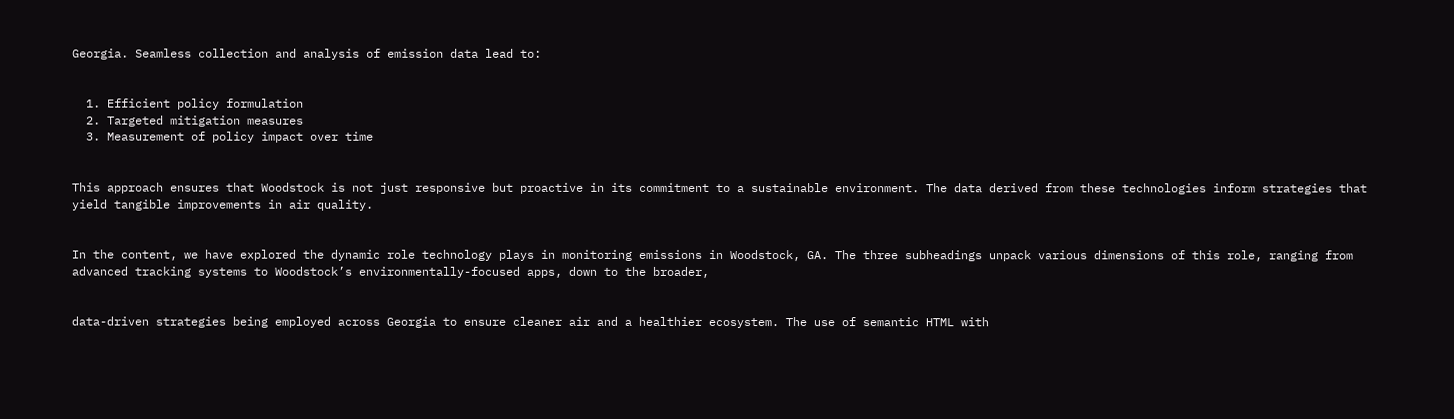Georgia. Seamless collection and analysis of emission data lead to:


  1. Efficient policy formulation
  2. Targeted mitigation measures
  3. Measurement of policy impact over time


This approach ensures that Woodstock is not just responsive but proactive in its commitment to a sustainable environment. The data derived from these technologies inform strategies that yield tangible improvements in air quality.


In the content, we have explored the dynamic role technology plays in monitoring emissions in Woodstock, GA. The three subheadings unpack various dimensions of this role, ranging from advanced tracking systems to Woodstock’s environmentally-focused apps, down to the broader,


data-driven strategies being employed across Georgia to ensure cleaner air and a healthier ecosystem. The use of semantic HTML with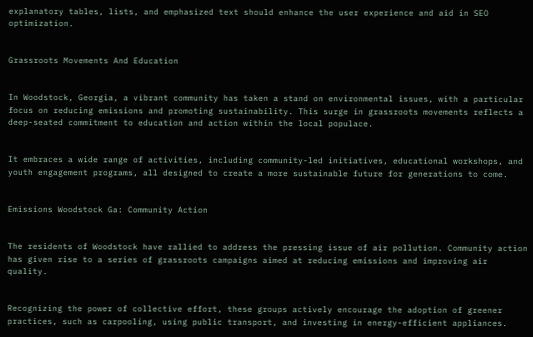explanatory tables, lists, and emphasized text should enhance the user experience and aid in SEO optimization.


Grassroots Movements And Education


In Woodstock, Georgia, a vibrant community has taken a stand on environmental issues, with a particular focus on reducing emissions and promoting sustainability. This surge in grassroots movements reflects a deep-seated commitment to education and action within the local populace.


It embraces a wide range of activities, including community-led initiatives, educational workshops, and youth engagement programs, all designed to create a more sustainable future for generations to come.


Emissions Woodstock Ga: Community Action


The residents of Woodstock have rallied to address the pressing issue of air pollution. Community action has given rise to a series of grassroots campaigns aimed at reducing emissions and improving air quality.


Recognizing the power of collective effort, these groups actively encourage the adoption of greener practices, such as carpooling, using public transport, and investing in energy-efficient appliances.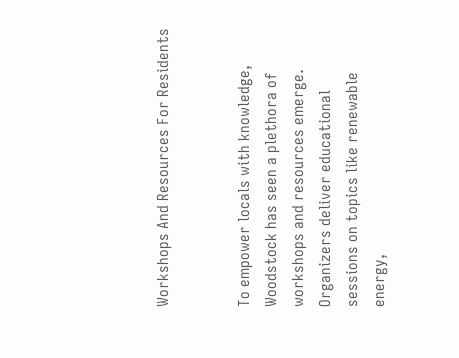Workshops And Resources For Residents


To empower locals with knowledge, Woodstock has seen a plethora of workshops and resources emerge. Organizers deliver educational sessions on topics like renewable energy,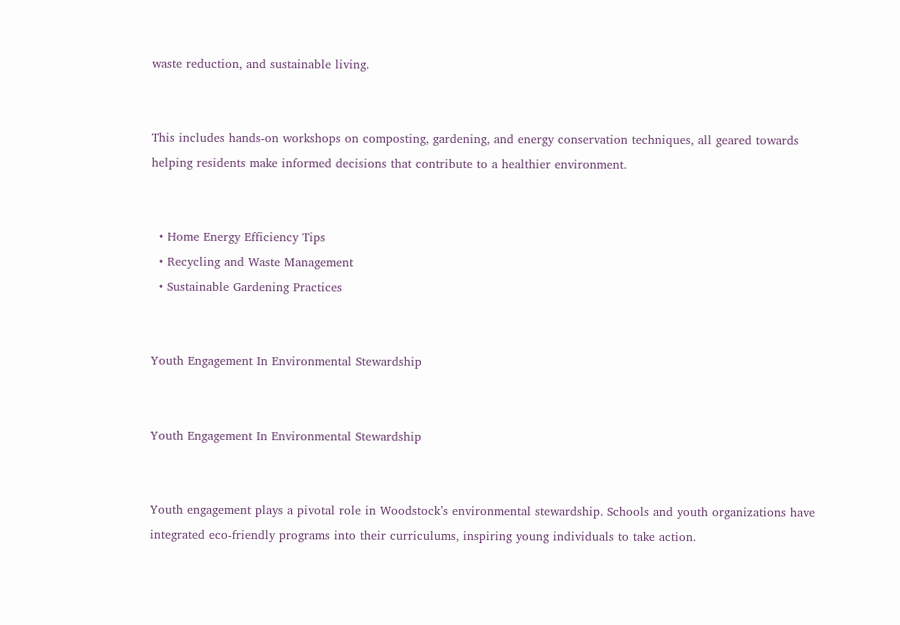waste reduction, and sustainable living.


This includes hands-on workshops on composting, gardening, and energy conservation techniques, all geared towards helping residents make informed decisions that contribute to a healthier environment.


  • Home Energy Efficiency Tips
  • Recycling and Waste Management
  • Sustainable Gardening Practices


Youth Engagement In Environmental Stewardship


Youth Engagement In Environmental Stewardship


Youth engagement plays a pivotal role in Woodstock’s environmental stewardship. Schools and youth organizations have integrated eco-friendly programs into their curriculums, inspiring young individuals to take action.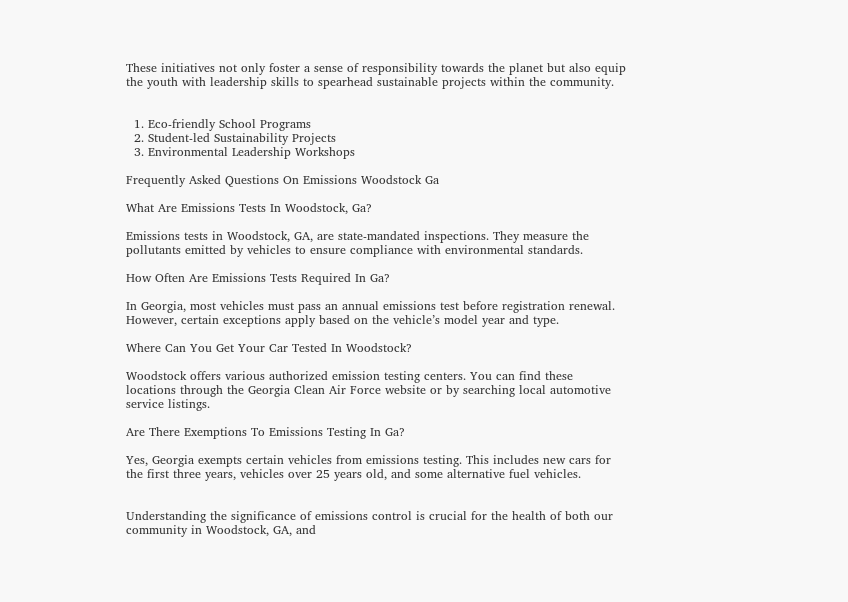These initiatives not only foster a sense of responsibility towards the planet but also equip the youth with leadership skills to spearhead sustainable projects within the community.


  1. Eco-friendly School Programs
  2. Student-led Sustainability Projects
  3. Environmental Leadership Workshops

Frequently Asked Questions On Emissions Woodstock Ga

What Are Emissions Tests In Woodstock, Ga?

Emissions tests in Woodstock, GA, are state-mandated inspections. They measure the pollutants emitted by vehicles to ensure compliance with environmental standards.

How Often Are Emissions Tests Required In Ga?

In Georgia, most vehicles must pass an annual emissions test before registration renewal. However, certain exceptions apply based on the vehicle’s model year and type.

Where Can You Get Your Car Tested In Woodstock?

Woodstock offers various authorized emission testing centers. You can find these locations through the Georgia Clean Air Force website or by searching local automotive service listings.

Are There Exemptions To Emissions Testing In Ga?

Yes, Georgia exempts certain vehicles from emissions testing. This includes new cars for the first three years, vehicles over 25 years old, and some alternative fuel vehicles.


Understanding the significance of emissions control is crucial for the health of both our community in Woodstock, GA, and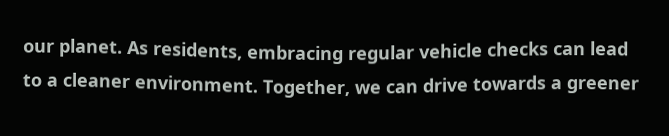our planet. As residents, embracing regular vehicle checks can lead to a cleaner environment. Together, we can drive towards a greener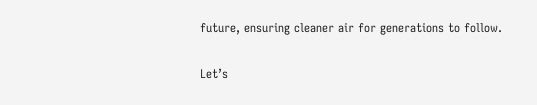future, ensuring cleaner air for generations to follow.

Let’s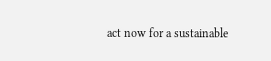act now for a sustainable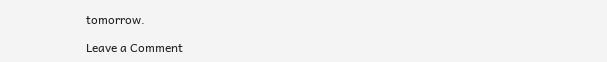tomorrow.

Leave a Comment